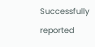Successfully reported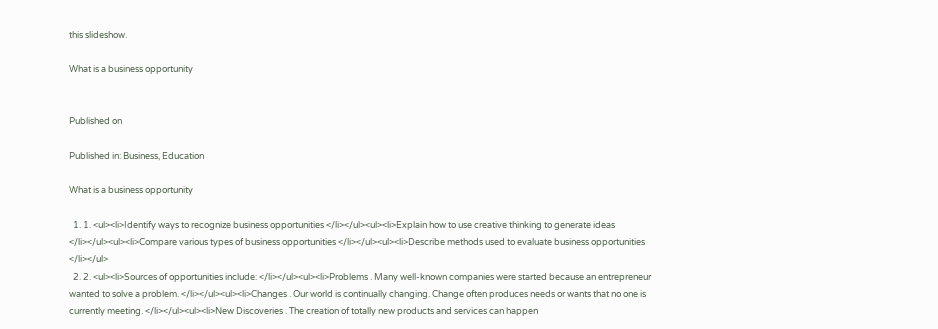this slideshow.

What is a business opportunity


Published on

Published in: Business, Education

What is a business opportunity

  1. 1. <ul><li>Identify ways to recognize business opportunities </li></ul><ul><li>Explain how to use creative thinking to generate ideas </li></ul><ul><li>Compare various types of business opportunities </li></ul><ul><li>Describe methods used to evaluate business opportunities </li></ul>
  2. 2. <ul><li>Sources of opportunities include: </li></ul><ul><li>Problems . Many well-known companies were started because an entrepreneur wanted to solve a problem. </li></ul><ul><li>Changes . Our world is continually changing. Change often produces needs or wants that no one is currently meeting. </li></ul><ul><li>New Discoveries . The creation of totally new products and services can happen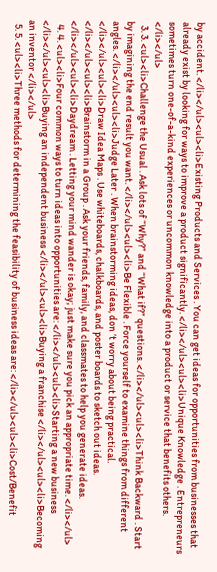by accident. </li></ul><ul><li>Existing Products and Services . You can get ideas for opportunities from businesses that already exist by looking for ways to improve a product significantly. </li></ul><ul><li>Unique Knowledge . Entrepreneurs sometimes turn one-of-a-kind experiences or uncommon knowledge into a product or service that benefits others. </li></ul>
  3. 3. <ul><li>Challenge the Usual . Ask lots of “Why?” and “What if?” questions. </li></ul><ul><li>Think Backward . Start by imagining the end result you want. </li></ul><ul><li>Be Flexible . Force yourself to examine things from different angles. </li></ul><ul><li>Judge Later . When brainstorming ideas, don ’t worry about being practical. </li></ul><ul><li>Draw Idea Maps . Use whiteboards, chalkboards, and poster boards to sketch out ideas. </li></ul><ul><li>Brainstorm in a Group . Ask your friends, family, and classmates to help you generate ideas. </li></ul><ul><li>Daydream . Letting your mind wander is okay; just make sure you pick an appropriate time. </li></ul>
  4. 4. <ul><li>Four common ways to turn ideas into opportunities are: </li></ul><ul><li>Starting a new business </li></ul><ul><li>Buying an independent business </li></ul><ul><li>Buying a franchise </li></ul><ul><li>Becoming an inventor </li></ul>
  5. 5. <ul><li>Three methods for determining the feasibility of business ideas are: </li></ul><ul><li>Cost/Benefit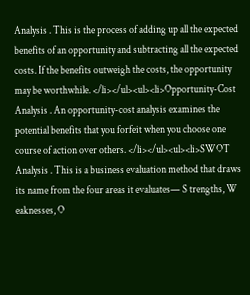Analysis . This is the process of adding up all the expected benefits of an opportunity and subtracting all the expected costs. If the benefits outweigh the costs, the opportunity may be worthwhile. </li></ul><ul><li>Opportunity-Cost Analysis . An opportunity-cost analysis examines the potential benefits that you forfeit when you choose one course of action over others. </li></ul><ul><li>SWOT Analysis . This is a business evaluation method that draws its name from the four areas it evaluates— S trengths, W eaknesses, O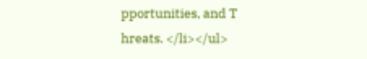pportunities, and T hreats. </li></ul>